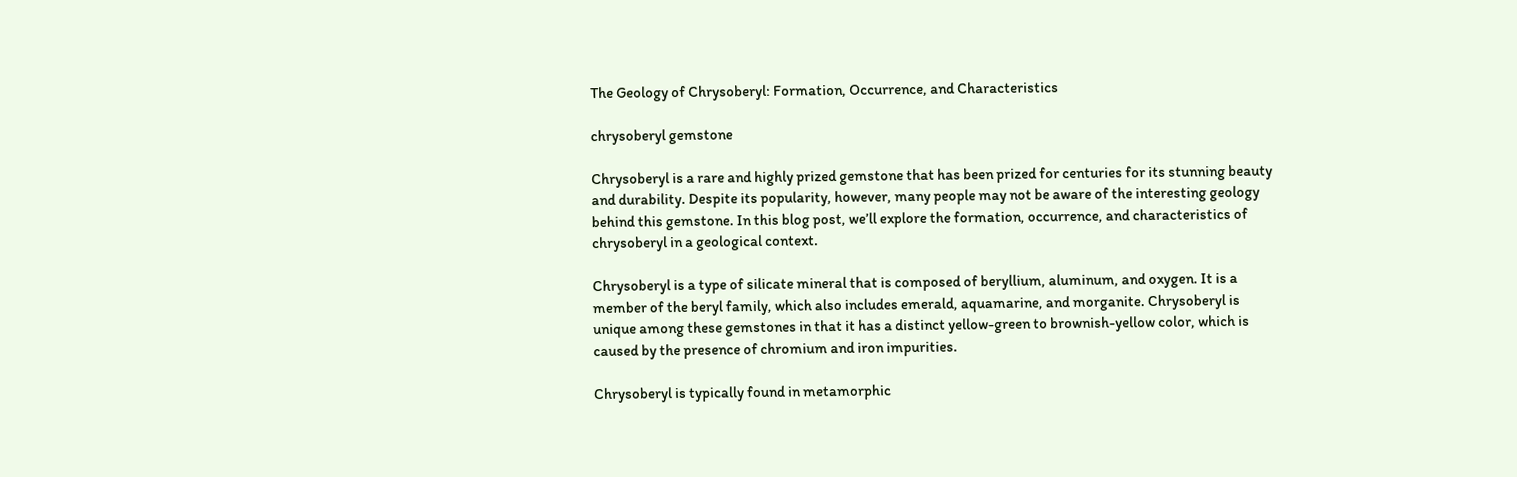The Geology of Chrysoberyl: Formation, Occurrence, and Characteristics

chrysoberyl gemstone

Chrysoberyl is a rare and highly prized gemstone that has been prized for centuries for its stunning beauty and durability. Despite its popularity, however, many people may not be aware of the interesting geology behind this gemstone. In this blog post, we’ll explore the formation, occurrence, and characteristics of chrysoberyl in a geological context.

Chrysoberyl is a type of silicate mineral that is composed of beryllium, aluminum, and oxygen. It is a member of the beryl family, which also includes emerald, aquamarine, and morganite. Chrysoberyl is unique among these gemstones in that it has a distinct yellow-green to brownish-yellow color, which is caused by the presence of chromium and iron impurities.

Chrysoberyl is typically found in metamorphic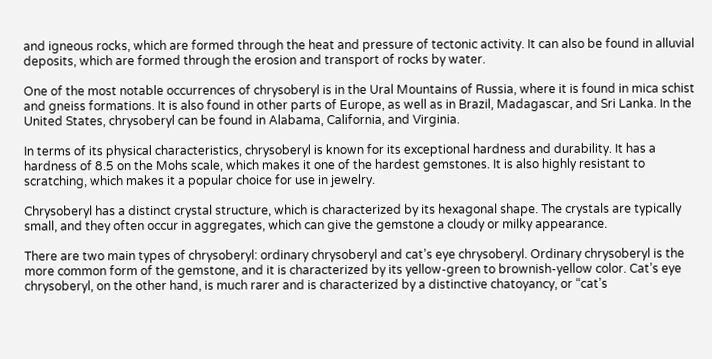and igneous rocks, which are formed through the heat and pressure of tectonic activity. It can also be found in alluvial deposits, which are formed through the erosion and transport of rocks by water.

One of the most notable occurrences of chrysoberyl is in the Ural Mountains of Russia, where it is found in mica schist and gneiss formations. It is also found in other parts of Europe, as well as in Brazil, Madagascar, and Sri Lanka. In the United States, chrysoberyl can be found in Alabama, California, and Virginia.

In terms of its physical characteristics, chrysoberyl is known for its exceptional hardness and durability. It has a hardness of 8.5 on the Mohs scale, which makes it one of the hardest gemstones. It is also highly resistant to scratching, which makes it a popular choice for use in jewelry.

Chrysoberyl has a distinct crystal structure, which is characterized by its hexagonal shape. The crystals are typically small, and they often occur in aggregates, which can give the gemstone a cloudy or milky appearance.

There are two main types of chrysoberyl: ordinary chrysoberyl and cat’s eye chrysoberyl. Ordinary chrysoberyl is the more common form of the gemstone, and it is characterized by its yellow-green to brownish-yellow color. Cat’s eye chrysoberyl, on the other hand, is much rarer and is characterized by a distinctive chatoyancy, or “cat’s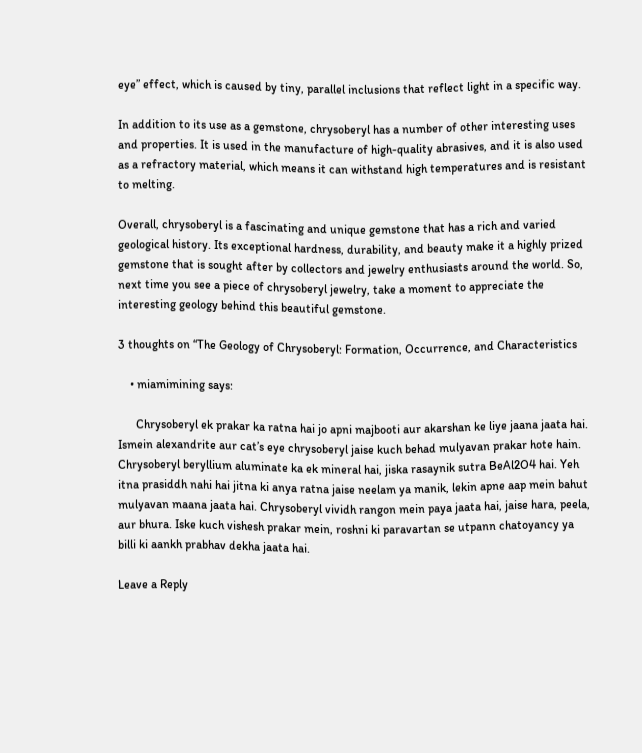eye” effect, which is caused by tiny, parallel inclusions that reflect light in a specific way.

In addition to its use as a gemstone, chrysoberyl has a number of other interesting uses and properties. It is used in the manufacture of high-quality abrasives, and it is also used as a refractory material, which means it can withstand high temperatures and is resistant to melting.

Overall, chrysoberyl is a fascinating and unique gemstone that has a rich and varied geological history. Its exceptional hardness, durability, and beauty make it a highly prized gemstone that is sought after by collectors and jewelry enthusiasts around the world. So, next time you see a piece of chrysoberyl jewelry, take a moment to appreciate the interesting geology behind this beautiful gemstone.

3 thoughts on “The Geology of Chrysoberyl: Formation, Occurrence, and Characteristics

    • miamimining says:

      Chrysoberyl ek prakar ka ratna hai jo apni majbooti aur akarshan ke liye jaana jaata hai. Ismein alexandrite aur cat’s eye chrysoberyl jaise kuch behad mulyavan prakar hote hain. Chrysoberyl beryllium aluminate ka ek mineral hai, jiska rasaynik sutra BeAl2O4 hai. Yeh itna prasiddh nahi hai jitna ki anya ratna jaise neelam ya manik, lekin apne aap mein bahut mulyavan maana jaata hai. Chrysoberyl vividh rangon mein paya jaata hai, jaise hara, peela, aur bhura. Iske kuch vishesh prakar mein, roshni ki paravartan se utpann chatoyancy ya billi ki aankh prabhav dekha jaata hai.

Leave a Reply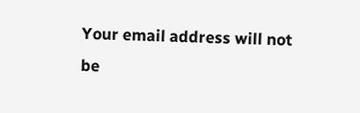Your email address will not be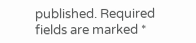published. Required fields are marked *